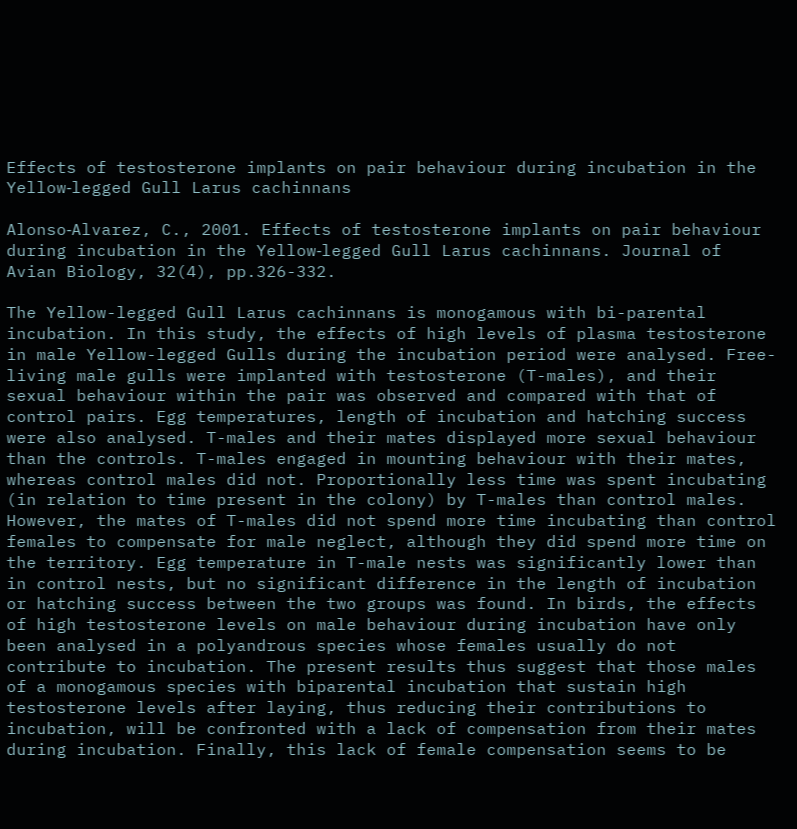Effects of testosterone implants on pair behaviour during incubation in the Yellow‐legged Gull Larus cachinnans

Alonso‐Alvarez, C., 2001. Effects of testosterone implants on pair behaviour during incubation in the Yellow‐legged Gull Larus cachinnans. Journal of Avian Biology, 32(4), pp.326-332.

The Yellow-legged Gull Larus cachinnans is monogamous with bi-parental incubation. In this study, the effects of high levels of plasma testosterone in male Yellow-legged Gulls during the incubation period were analysed. Free-living male gulls were implanted with testosterone (T-males), and their sexual behaviour within the pair was observed and compared with that of control pairs. Egg temperatures, length of incubation and hatching success were also analysed. T-males and their mates displayed more sexual behaviour than the controls. T-males engaged in mounting behaviour with their mates, whereas control males did not. Proportionally less time was spent incubating (in relation to time present in the colony) by T-males than control males. However, the mates of T-males did not spend more time incubating than control females to compensate for male neglect, although they did spend more time on the territory. Egg temperature in T-male nests was significantly lower than in control nests, but no significant difference in the length of incubation or hatching success between the two groups was found. In birds, the effects of high testosterone levels on male behaviour during incubation have only been analysed in a polyandrous species whose females usually do not contribute to incubation. The present results thus suggest that those males of a monogamous species with biparental incubation that sustain high testosterone levels after laying, thus reducing their contributions to incubation, will be confronted with a lack of compensation from their mates during incubation. Finally, this lack of female compensation seems to be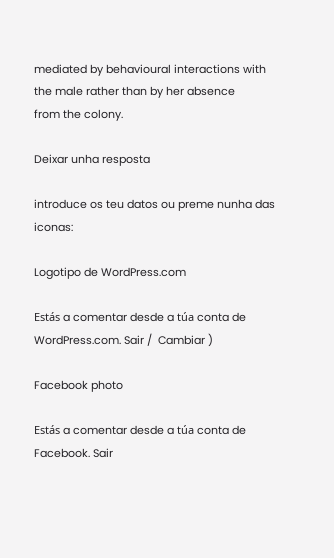mediated by behavioural interactions with the male rather than by her absence
from the colony.

Deixar unha resposta

introduce os teu datos ou preme nunha das iconas:

Logotipo de WordPress.com

Estás a comentar desde a túa conta de WordPress.com. Sair /  Cambiar )

Facebook photo

Estás a comentar desde a túa conta de Facebook. Sair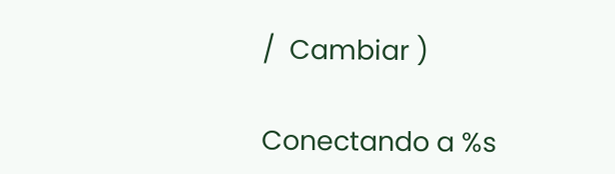/  Cambiar )

Conectando a %s